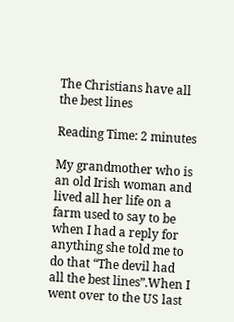The Christians have all the best lines

Reading Time: 2 minutes

My grandmother who is an old Irish woman and lived all her life on a farm used to say to be when I had a reply for anything she told me to do that “The devil had all the best lines”.When I went over to the US last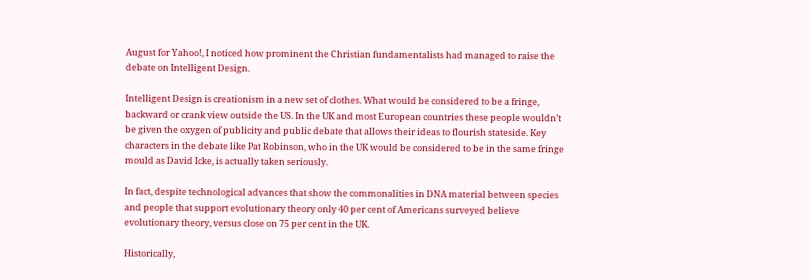August for Yahoo!, I noticed how prominent the Christian fundamentalists had managed to raise the debate on Intelligent Design.

Intelligent Design is creationism in a new set of clothes. What would be considered to be a fringe, backward or crank view outside the US. In the UK and most European countries these people wouldn’t be given the oxygen of publicity and public debate that allows their ideas to flourish stateside. Key characters in the debate like Pat Robinson, who in the UK would be considered to be in the same fringe mould as David Icke, is actually taken seriously.

In fact, despite technological advances that show the commonalities in DNA material between species and people that support evolutionary theory only 40 per cent of Americans surveyed believe evolutionary theory, versus close on 75 per cent in the UK.

Historically,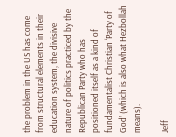the problem in the US has come from structural elements in their education system, the divisive nature of politics practiced by the Republican Party who has positioned itself as a kind of fundamentalist Christian ‘Party of God’ (which is also what Hezbollah means).

Jeff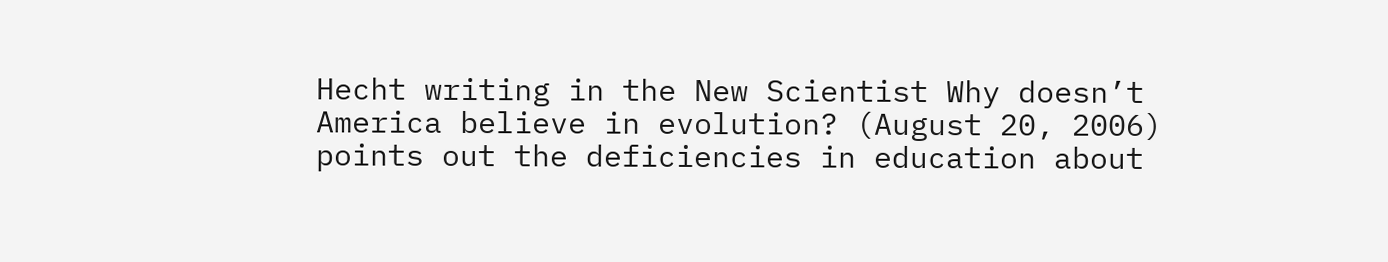Hecht writing in the New Scientist Why doesn’t America believe in evolution? (August 20, 2006) points out the deficiencies in education about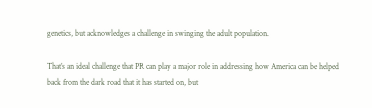genetics, but acknowledges a challenge in swinging the adult population.

That’s an ideal challenge that PR can play a major role in addressing how America can be helped back from the dark road that it has started on, but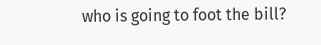who is going to foot the bill?